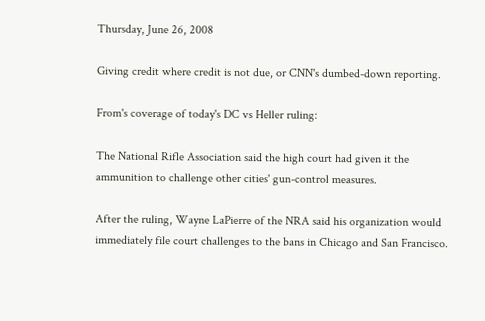Thursday, June 26, 2008

Giving credit where credit is not due, or CNN's dumbed-down reporting.

From's coverage of today's DC vs Heller ruling:

The National Rifle Association said the high court had given it the ammunition to challenge other cities' gun-control measures.

After the ruling, Wayne LaPierre of the NRA said his organization would immediately file court challenges to the bans in Chicago and San Francisco.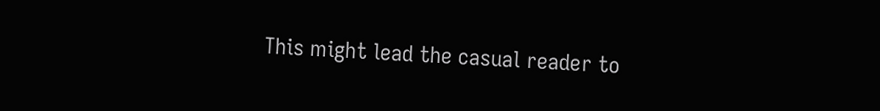This might lead the casual reader to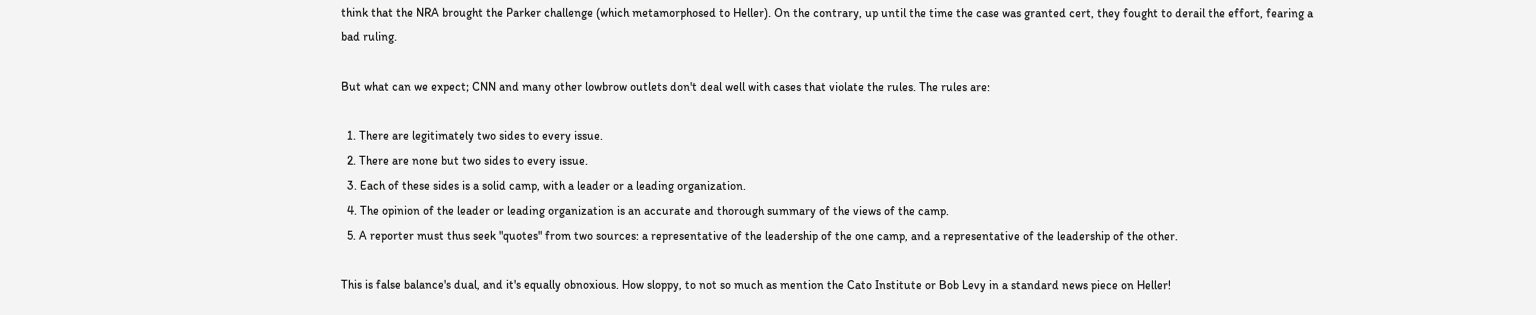think that the NRA brought the Parker challenge (which metamorphosed to Heller). On the contrary, up until the time the case was granted cert, they fought to derail the effort, fearing a bad ruling.

But what can we expect; CNN and many other lowbrow outlets don't deal well with cases that violate the rules. The rules are:

  1. There are legitimately two sides to every issue.
  2. There are none but two sides to every issue.
  3. Each of these sides is a solid camp, with a leader or a leading organization.
  4. The opinion of the leader or leading organization is an accurate and thorough summary of the views of the camp.
  5. A reporter must thus seek "quotes" from two sources: a representative of the leadership of the one camp, and a representative of the leadership of the other.

This is false balance's dual, and it's equally obnoxious. How sloppy, to not so much as mention the Cato Institute or Bob Levy in a standard news piece on Heller!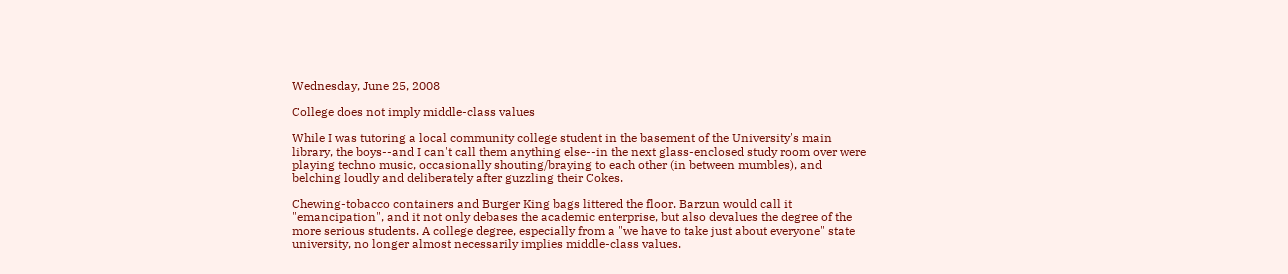Wednesday, June 25, 2008

College does not imply middle-class values

While I was tutoring a local community college student in the basement of the University's main library, the boys--and I can't call them anything else--in the next glass-enclosed study room over were playing techno music, occasionally shouting/braying to each other (in between mumbles), and belching loudly and deliberately after guzzling their Cokes.

Chewing-tobacco containers and Burger King bags littered the floor. Barzun would call it "emancipation", and it not only debases the academic enterprise, but also devalues the degree of the more serious students. A college degree, especially from a "we have to take just about everyone" state university, no longer almost necessarily implies middle-class values.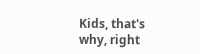Kids, that's why, right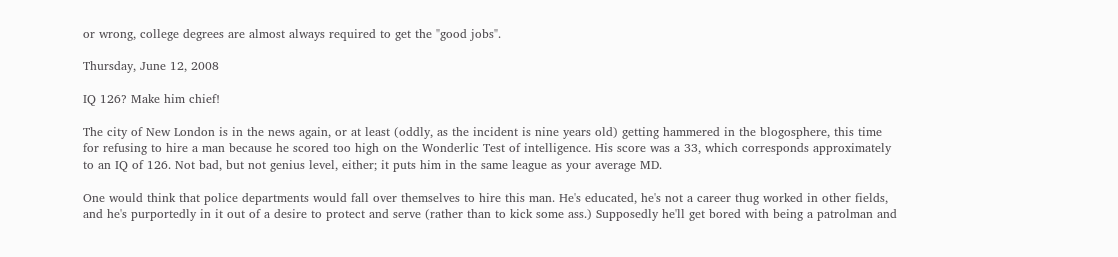or wrong, college degrees are almost always required to get the "good jobs".

Thursday, June 12, 2008

IQ 126? Make him chief!

The city of New London is in the news again, or at least (oddly, as the incident is nine years old) getting hammered in the blogosphere, this time for refusing to hire a man because he scored too high on the Wonderlic Test of intelligence. His score was a 33, which corresponds approximately to an IQ of 126. Not bad, but not genius level, either; it puts him in the same league as your average MD.

One would think that police departments would fall over themselves to hire this man. He's educated, he's not a career thug worked in other fields, and he's purportedly in it out of a desire to protect and serve (rather than to kick some ass.) Supposedly he'll get bored with being a patrolman and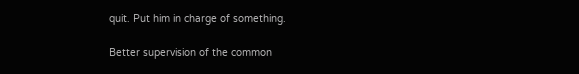quit. Put him in charge of something.

Better supervision of the common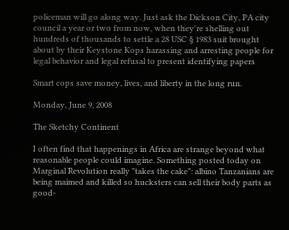policeman will go along way. Just ask the Dickson City, PA city council a year or two from now, when they're shelling out hundreds of thousands to settle a 28 USC § 1983 suit brought about by their Keystone Kops harassing and arresting people for legal behavior and legal refusal to present identifying papers

Smart cops save money, lives, and liberty in the long run.

Monday, June 9, 2008

The Sketchy Continent

I often find that happenings in Africa are strange beyond what reasonable people could imagine. Something posted today on Marginal Revolution really "takes the cake": albino Tanzanians are being maimed and killed so hucksters can sell their body parts as good-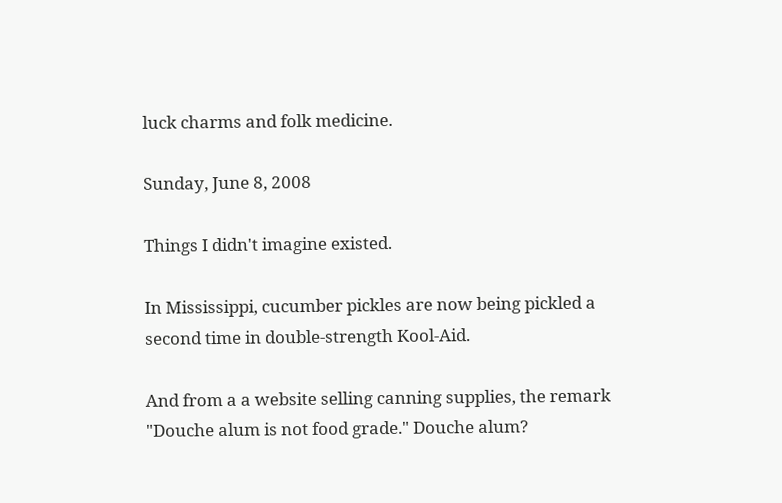luck charms and folk medicine.

Sunday, June 8, 2008

Things I didn't imagine existed.

In Mississippi, cucumber pickles are now being pickled a second time in double-strength Kool-Aid.

And from a a website selling canning supplies, the remark "Douche alum is not food grade." Douche alum?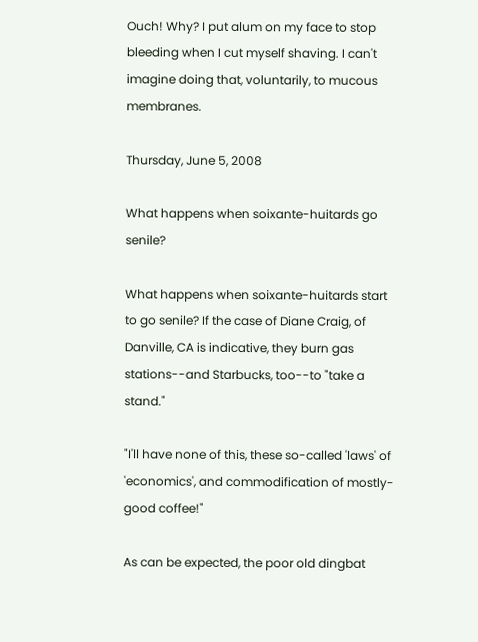Ouch! Why? I put alum on my face to stop bleeding when I cut myself shaving. I can't imagine doing that, voluntarily, to mucous membranes.

Thursday, June 5, 2008

What happens when soixante-huitards go senile?

What happens when soixante-huitards start to go senile? If the case of Diane Craig, of Danville, CA is indicative, they burn gas stations--and Starbucks, too--to "take a stand."

"I'll have none of this, these so-called 'laws' of 'economics', and commodification of mostly-good coffee!"

As can be expected, the poor old dingbat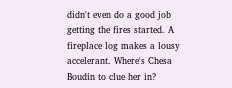didn't even do a good job getting the fires started. A fireplace log makes a lousy accelerant. Where's Chesa Boudin to clue her in?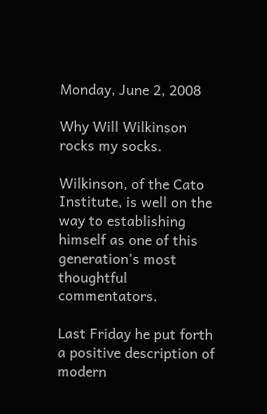Monday, June 2, 2008

Why Will Wilkinson rocks my socks.

Wilkinson, of the Cato Institute, is well on the way to establishing himself as one of this generation's most thoughtful commentators.

Last Friday he put forth a positive description of modern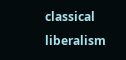classical liberalism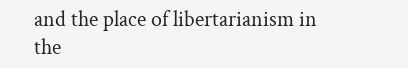and the place of libertarianism in the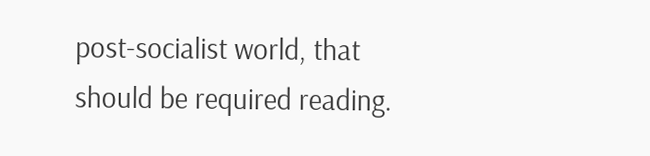post-socialist world, that should be required reading.